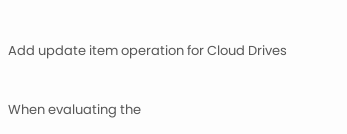Add update item operation for Cloud Drives


When evaluating the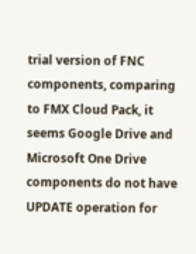trial version of FNC components, comparing to FMX Cloud Pack, it seems Google Drive and Microsoft One Drive components do not have UPDATE operation for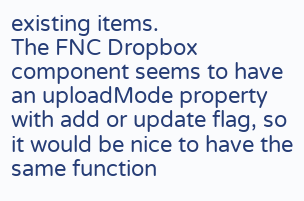existing items.
The FNC Dropbox component seems to have an uploadMode property with add or update flag, so it would be nice to have the same function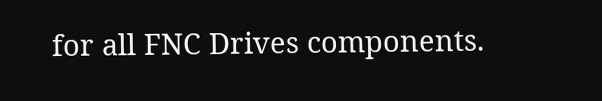for all FNC Drives components.